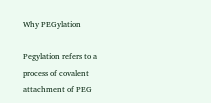Why PEGylation

Pegylation refers to a process of covalent attachment of PEG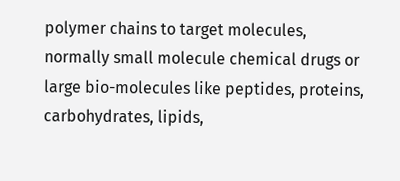polymer chains to target molecules, normally small molecule chemical drugs or large bio-molecules like peptides, proteins, carbohydrates, lipids,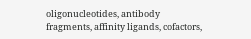oligonucleotides, antibody fragments, affinity ligands, cofactors,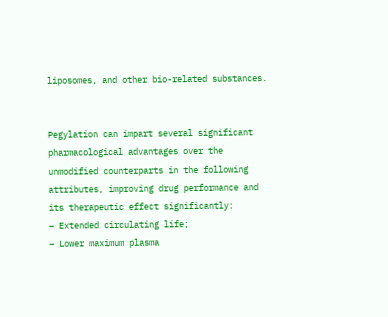liposomes, and other bio-related substances.


Pegylation can impart several significant pharmacological advantages over the unmodified counterparts in the following attributes, improving drug performance and its therapeutic effect significantly:
– Extended circulating life;
– Lower maximum plasma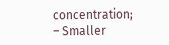concentration;
– Smaller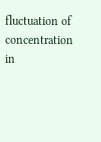fluctuation of concentration in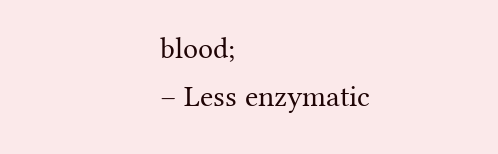blood;
– Less enzymatic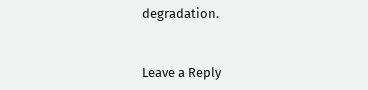degradation.


Leave a Reply